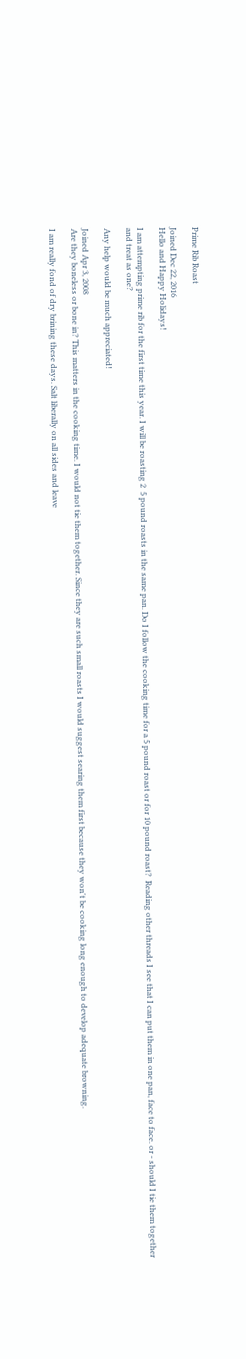Prime Rib Roast

Joined Dec 22, 2016
Hello and Happy Holidays!

I am attempting prime rib for the first time this year. I will be roasting 2  5 pound roasts in the same pan. Do I follow the cooking time for a 5 pound roast or for 10 pound roast?  Reading other threads I see that I can put them in one pan, face to face. or - should I tie them together and treat as one?

Any help would be much appreciated!

Joined Apr 3, 2008
Are they boneless or bone in? This matters in the cooking time. I would not tie them together. Since they are such small roasts I would suggest searing them first because they won't be cooking long enough to develop adequate browning.

I am really fond of dry brining these days. Salt liberally on all sides and leave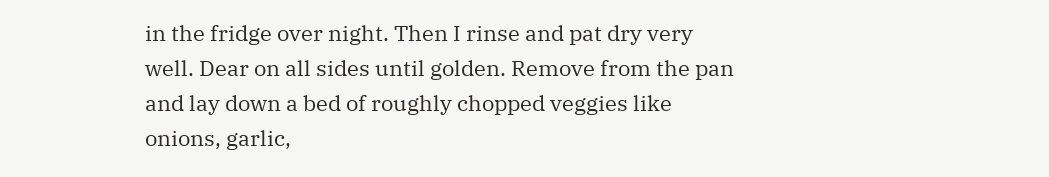in the fridge over night. Then I rinse and pat dry very well. Dear on all sides until golden. Remove from the pan and lay down a bed of roughly chopped veggies like onions, garlic,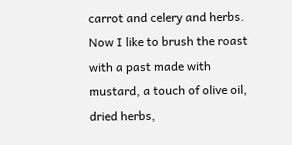carrot and celery and herbs. Now I like to brush the roast with a past made with mustard, a touch of olive oil, dried herbs,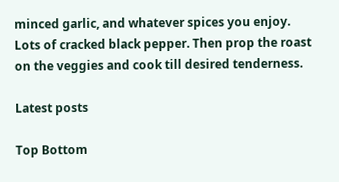minced garlic, and whatever spices you enjoy. Lots of cracked black pepper. Then prop the roast on the veggies and cook till desired tenderness.

Latest posts

Top Bottom